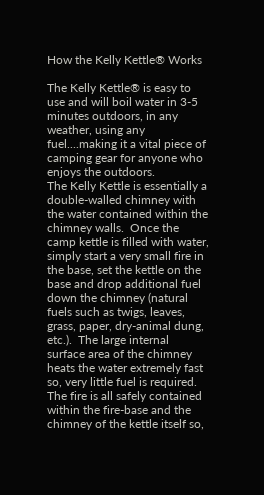How the Kelly Kettle® Works

The Kelly Kettle® is easy to use and will boil water in 3-5 minutes outdoors, in any weather, using any fuel....making it a vital piece of camping gear for anyone who enjoys the outdoors.
The Kelly Kettle is essentially a double-walled chimney with the water contained within the chimney walls.  Once the camp kettle is filled with water, simply start a very small fire in the base, set the kettle on the base and drop additional fuel down the chimney (natural fuels such as twigs, leaves, grass, paper, dry-animal dung, etc.).  The large internal surface area of the chimney heats the water extremely fast so, very little fuel is required.  The fire is all safely contained within the fire-base and the chimney of the kettle itself so,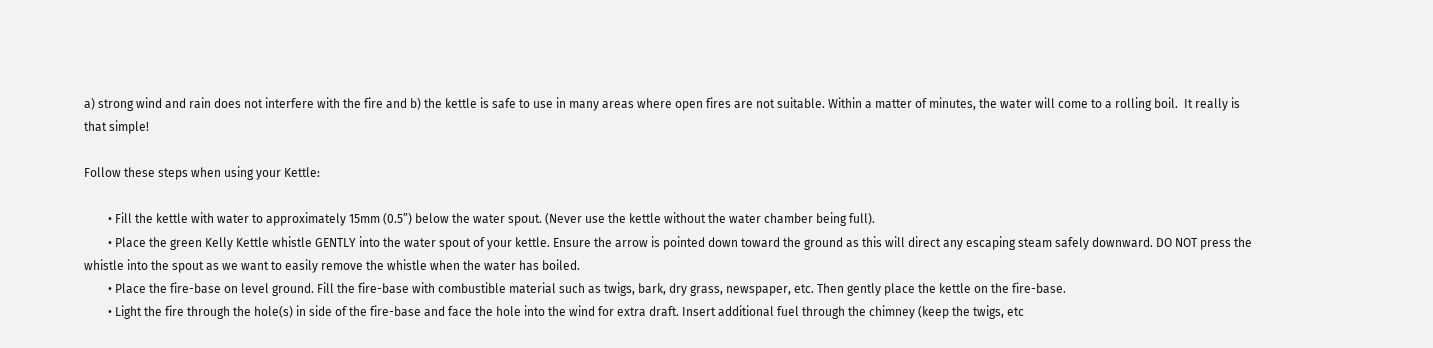a) strong wind and rain does not interfere with the fire and b) the kettle is safe to use in many areas where open fires are not suitable. Within a matter of minutes, the water will come to a rolling boil.  It really is that simple!

Follow these steps when using your Kettle:

        • Fill the kettle with water to approximately 15mm (0.5”) below the water spout. (Never use the kettle without the water chamber being full).
        • Place the green Kelly Kettle whistle GENTLY into the water spout of your kettle. Ensure the arrow is pointed down toward the ground as this will direct any escaping steam safely downward. DO NOT press the whistle into the spout as we want to easily remove the whistle when the water has boiled.
        • Place the fire-base on level ground. Fill the fire-base with combustible material such as twigs, bark, dry grass, newspaper, etc. Then gently place the kettle on the fire-base.
        • Light the fire through the hole(s) in side of the fire-base and face the hole into the wind for extra draft. Insert additional fuel through the chimney (keep the twigs, etc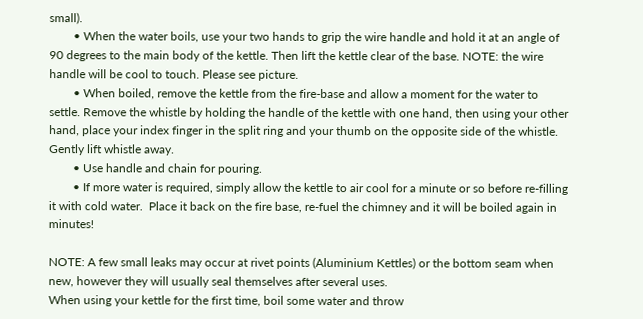small).
        • When the water boils, use your two hands to grip the wire handle and hold it at an angle of 90 degrees to the main body of the kettle. Then lift the kettle clear of the base. NOTE: the wire handle will be cool to touch. Please see picture.
        • When boiled, remove the kettle from the fire-base and allow a moment for the water to settle. Remove the whistle by holding the handle of the kettle with one hand, then using your other hand, place your index finger in the split ring and your thumb on the opposite side of the whistle. Gently lift whistle away.
        • Use handle and chain for pouring.
        • If more water is required, simply allow the kettle to air cool for a minute or so before re-filling it with cold water.  Place it back on the fire base, re-fuel the chimney and it will be boiled again in minutes!

NOTE: A few small leaks may occur at rivet points (Aluminium Kettles) or the bottom seam when new, however they will usually seal themselves after several uses.
When using your kettle for the first time, boil some water and throw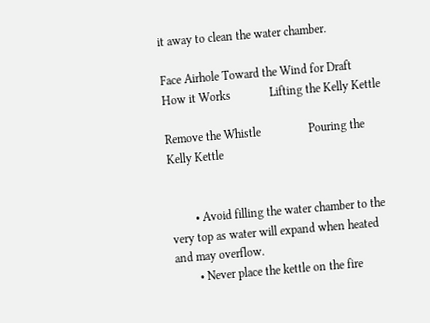it away to clean the water chamber.

Face Airhole Toward the Wind for Draft                How it Works             Lifting the Kelly Kettle

Remove the Whistle                Pouring the Kelly Kettle


        • Avoid filling the water chamber to the very top as water will expand when heated and may overflow.
        • Never place the kettle on the fire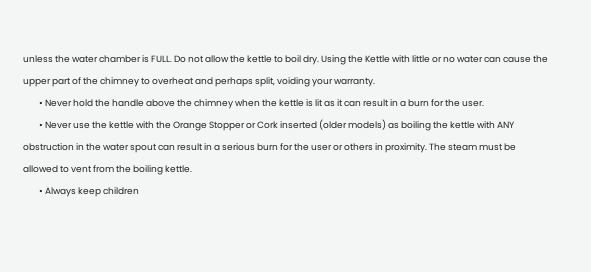unless the water chamber is FULL. Do not allow the kettle to boil dry. Using the Kettle with little or no water can cause the upper part of the chimney to overheat and perhaps split, voiding your warranty.
        • Never hold the handle above the chimney when the kettle is lit as it can result in a burn for the user.
        • Never use the kettle with the Orange Stopper or Cork inserted (older models) as boiling the kettle with ANY obstruction in the water spout can result in a serious burn for the user or others in proximity. The steam must be allowed to vent from the boiling kettle.
        • Always keep children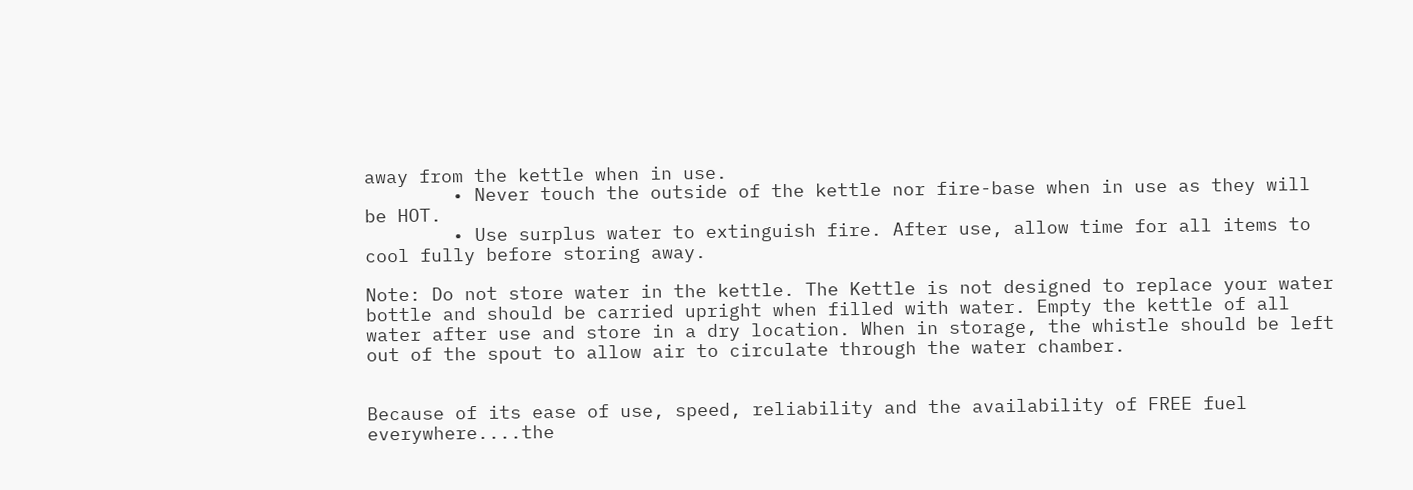away from the kettle when in use.
        • Never touch the outside of the kettle nor fire-base when in use as they will be HOT.
        • Use surplus water to extinguish fire. After use, allow time for all items to cool fully before storing away.

Note: Do not store water in the kettle. The Kettle is not designed to replace your water bottle and should be carried upright when filled with water. Empty the kettle of all water after use and store in a dry location. When in storage, the whistle should be left out of the spout to allow air to circulate through the water chamber.


Because of its ease of use, speed, reliability and the availability of FREE fuel everywhere....the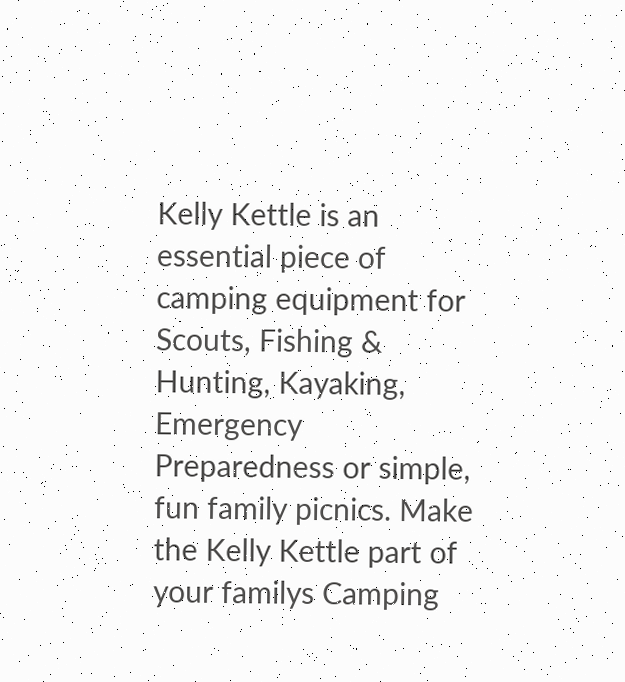Kelly Kettle is an essential piece of camping equipment for Scouts, Fishing & Hunting, Kayaking, Emergency Preparedness or simple, fun family picnics. Make the Kelly Kettle part of your familys Camping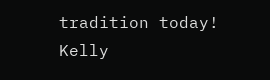tradition today!
Kelly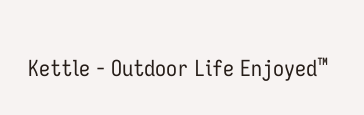Kettle - Outdoor Life Enjoyed™